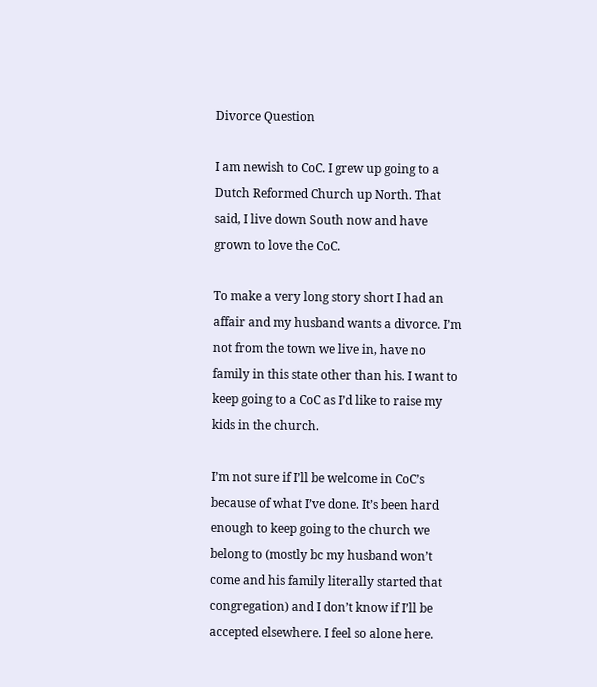Divorce Question

I am newish to CoC. I grew up going to a Dutch Reformed Church up North. That said, I live down South now and have grown to love the CoC.

To make a very long story short I had an affair and my husband wants a divorce. I’m not from the town we live in, have no family in this state other than his. I want to keep going to a CoC as I’d like to raise my kids in the church.

I’m not sure if I’ll be welcome in CoC’s because of what I’ve done. It’s been hard enough to keep going to the church we belong to (mostly bc my husband won’t come and his family literally started that congregation) and I don’t know if I’ll be accepted elsewhere. I feel so alone here.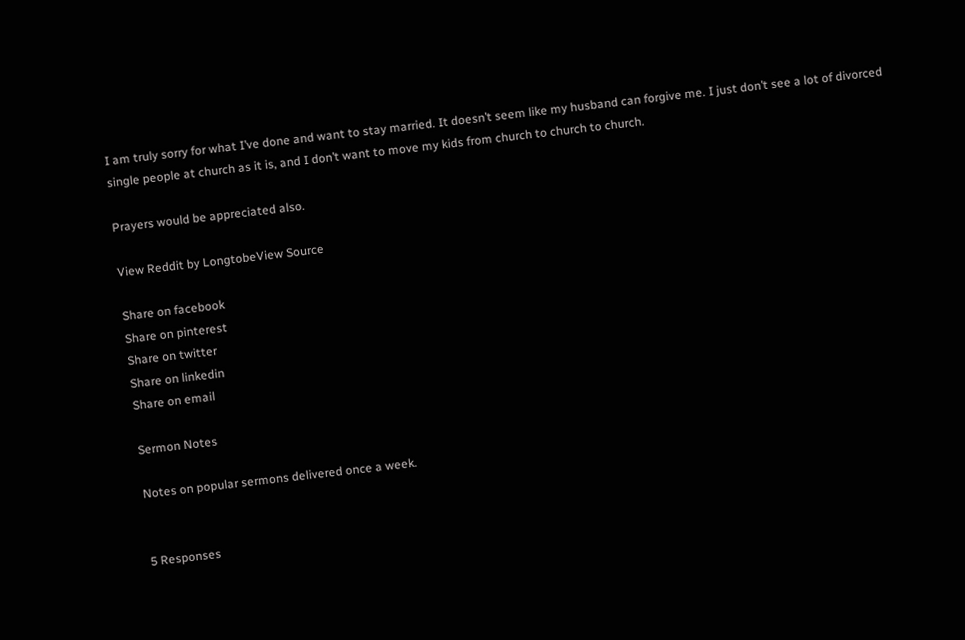I am truly sorry for what I’ve done and want to stay married. It doesn’t seem like my husband can forgive me. I just don’t see a lot of divorced single people at church as it is, and I don’t want to move my kids from church to church to church.

Prayers would be appreciated also.

View Reddit by LongtobeView Source

Share on facebook
Share on pinterest
Share on twitter
Share on linkedin
Share on email

Sermon Notes

Notes on popular sermons delivered once a week.


5 Responses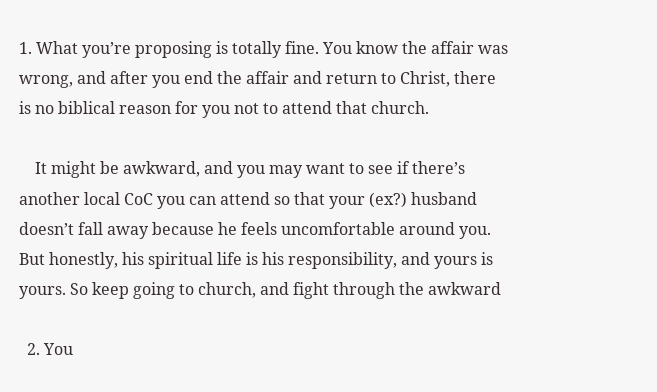1. What you’re proposing is totally fine. You know the affair was wrong, and after you end the affair and return to Christ, there is no biblical reason for you not to attend that church.

    It might be awkward, and you may want to see if there’s another local CoC you can attend so that your (ex?) husband doesn’t fall away because he feels uncomfortable around you. But honestly, his spiritual life is his responsibility, and yours is yours. So keep going to church, and fight through the awkward

  2. You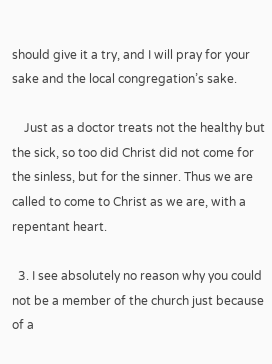should give it a try, and I will pray for your sake and the local congregation’s sake.

    Just as a doctor treats not the healthy but the sick, so too did Christ did not come for the sinless, but for the sinner. Thus we are called to come to Christ as we are, with a repentant heart.

  3. I see absolutely no reason why you could not be a member of the church just because of a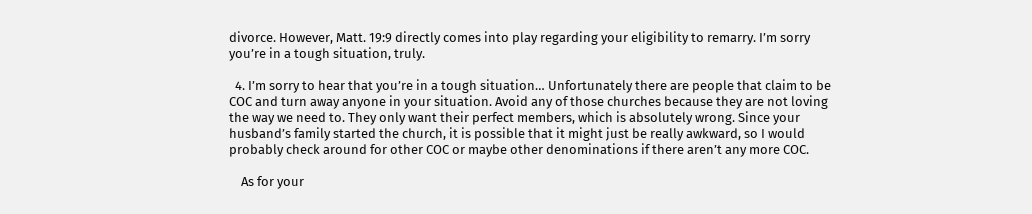divorce. However, Matt. 19:9 directly comes into play regarding your eligibility to remarry. I’m sorry you’re in a tough situation, truly.

  4. I’m sorry to hear that you’re in a tough situation… Unfortunately there are people that claim to be COC and turn away anyone in your situation. Avoid any of those churches because they are not loving the way we need to. They only want their perfect members, which is absolutely wrong. Since your husband’s family started the church, it is possible that it might just be really awkward, so I would probably check around for other COC or maybe other denominations if there aren’t any more COC.

    As for your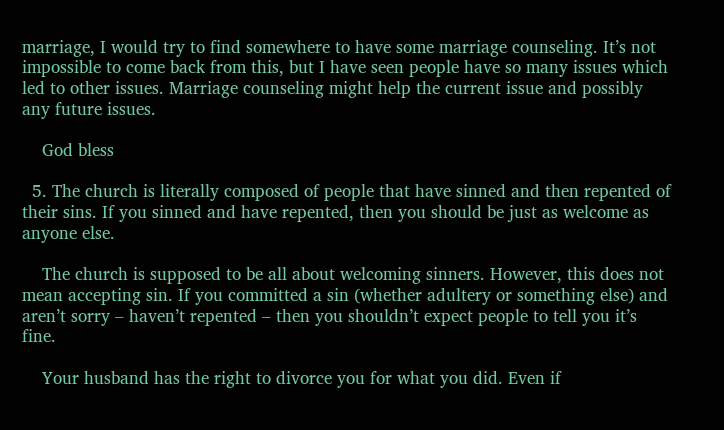marriage, I would try to find somewhere to have some marriage counseling. It’s not impossible to come back from this, but I have seen people have so many issues which led to other issues. Marriage counseling might help the current issue and possibly any future issues.

    God bless

  5. The church is literally composed of people that have sinned and then repented of their sins. If you sinned and have repented, then you should be just as welcome as anyone else.

    The church is supposed to be all about welcoming sinners. However, this does not mean accepting sin. If you committed a sin (whether adultery or something else) and aren’t sorry – haven’t repented – then you shouldn’t expect people to tell you it’s fine.

    Your husband has the right to divorce you for what you did. Even if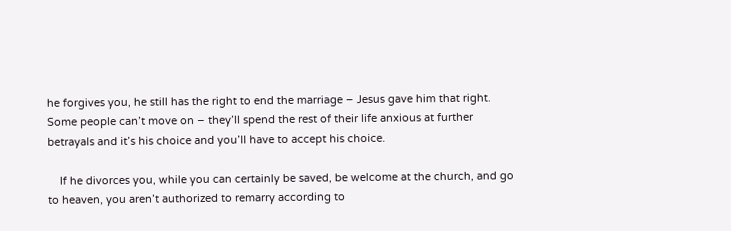he forgives you, he still has the right to end the marriage – Jesus gave him that right. Some people can’t move on – they’ll spend the rest of their life anxious at further betrayals and it’s his choice and you’ll have to accept his choice.

    If he divorces you, while you can certainly be saved, be welcome at the church, and go to heaven, you aren’t authorized to remarry according to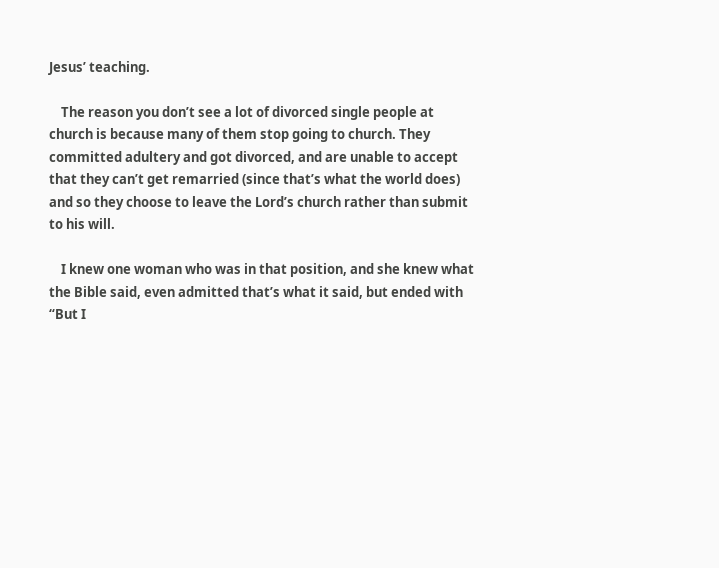Jesus’ teaching.

    The reason you don’t see a lot of divorced single people at church is because many of them stop going to church. They committed adultery and got divorced, and are unable to accept that they can’t get remarried (since that’s what the world does) and so they choose to leave the Lord’s church rather than submit to his will.

    I knew one woman who was in that position, and she knew what the Bible said, even admitted that’s what it said, but ended with “But I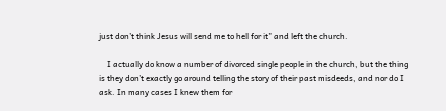just don’t think Jesus will send me to hell for it” and left the church.

    I actually do know a number of divorced single people in the church, but the thing is they don’t exactly go around telling the story of their past misdeeds, and nor do I ask. In many cases I knew them for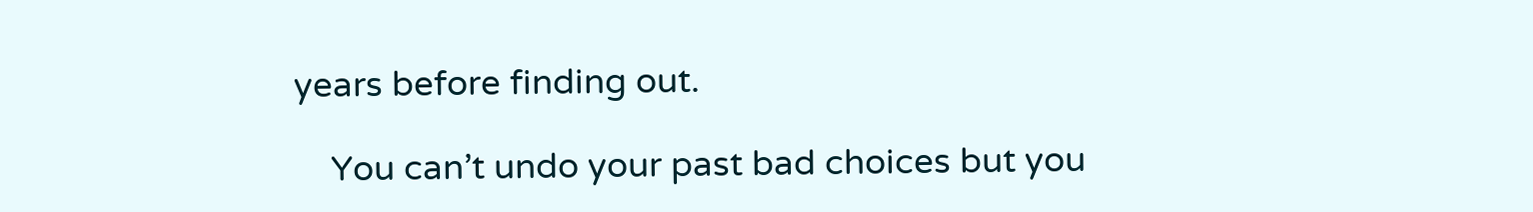years before finding out.

    You can’t undo your past bad choices but you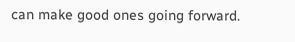can make good ones going forward.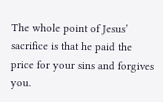The whole point of Jesus’ sacrifice is that he paid the price for your sins and forgives you.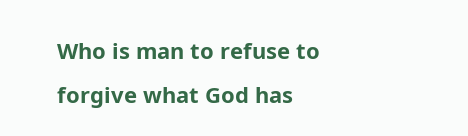Who is man to refuse to forgive what God has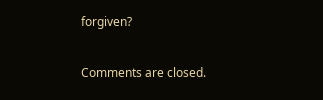forgiven?

Comments are closed.